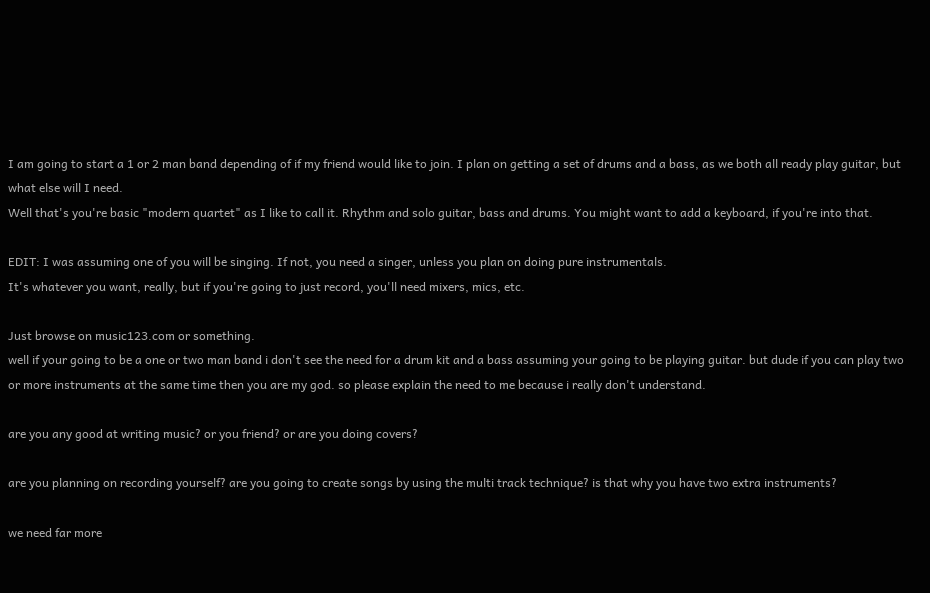I am going to start a 1 or 2 man band depending of if my friend would like to join. I plan on getting a set of drums and a bass, as we both all ready play guitar, but what else will I need.
Well that's you're basic "modern quartet" as I like to call it. Rhythm and solo guitar, bass and drums. You might want to add a keyboard, if you're into that.

EDIT: I was assuming one of you will be singing. If not, you need a singer, unless you plan on doing pure instrumentals.
It's whatever you want, really, but if you're going to just record, you'll need mixers, mics, etc.

Just browse on music123.com or something.
well if your going to be a one or two man band i don't see the need for a drum kit and a bass assuming your going to be playing guitar. but dude if you can play two or more instruments at the same time then you are my god. so please explain the need to me because i really don't understand.

are you any good at writing music? or you friend? or are you doing covers?

are you planning on recording yourself? are you going to create songs by using the multi track technique? is that why you have two extra instruments?

we need far more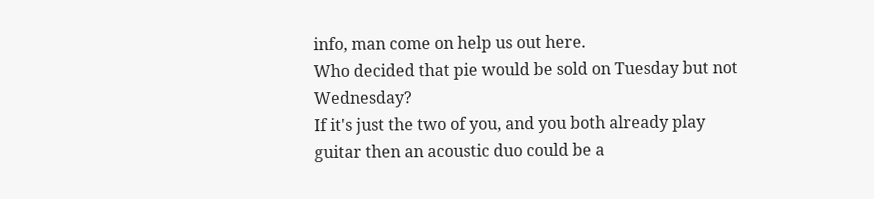info, man come on help us out here.
Who decided that pie would be sold on Tuesday but not Wednesday?
If it's just the two of you, and you both already play guitar then an acoustic duo could be a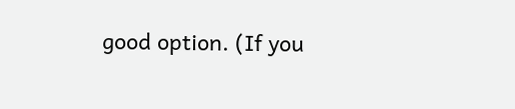good option. (If you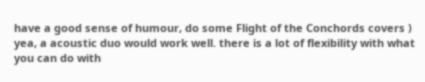have a good sense of humour, do some Flight of the Conchords covers )
yea, a acoustic duo would work well. there is a lot of flexibility with what you can do with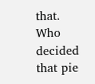that.
Who decided that pie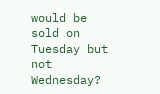would be sold on Tuesday but not Wednesday?